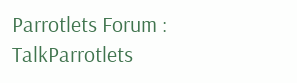Parrotlets Forum : TalkParrotlets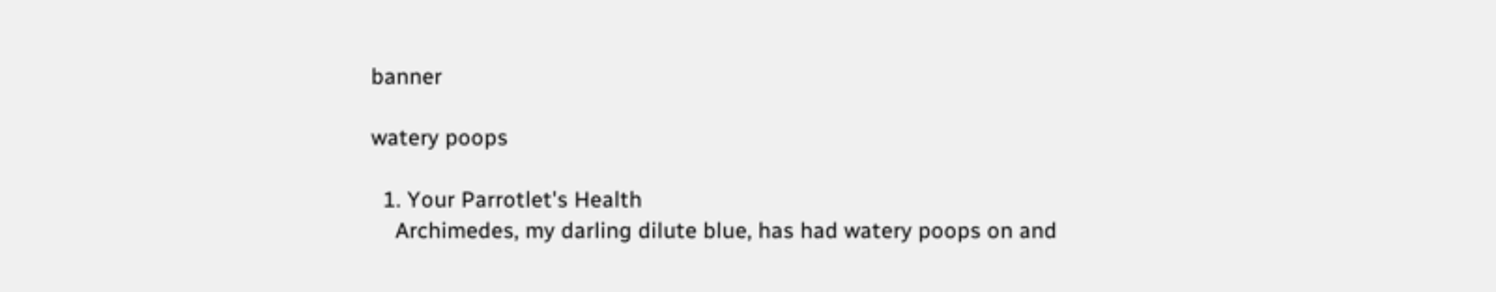banner

watery poops

  1. Your Parrotlet's Health
    Archimedes, my darling dilute blue, has had watery poops on and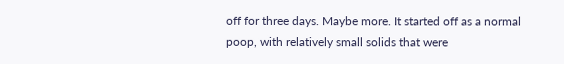off for three days. Maybe more. It started off as a normal poop, with relatively small solids that were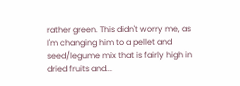rather green. This didn't worry me, as I'm changing him to a pellet and seed/legume mix that is fairly high in dried fruits and...